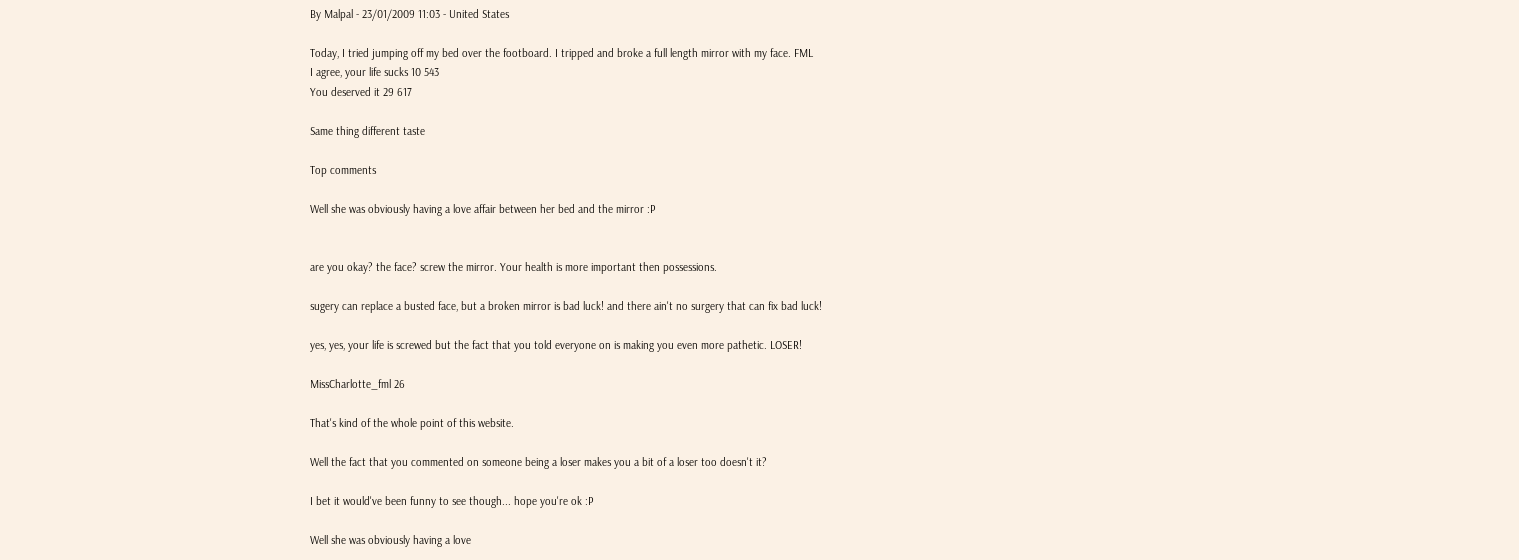By Malpal - 23/01/2009 11:03 - United States

Today, I tried jumping off my bed over the footboard. I tripped and broke a full length mirror with my face. FML
I agree, your life sucks 10 543
You deserved it 29 617

Same thing different taste

Top comments

Well she was obviously having a love affair between her bed and the mirror :P


are you okay? the face? screw the mirror. Your health is more important then possessions.

sugery can replace a busted face, but a broken mirror is bad luck! and there ain't no surgery that can fix bad luck!

yes, yes, your life is screwed but the fact that you told everyone on is making you even more pathetic. LOSER!

MissCharlotte_fml 26

That's kind of the whole point of this website.

Well the fact that you commented on someone being a loser makes you a bit of a loser too doesn't it?

I bet it would've been funny to see though... hope you're ok :P

Well she was obviously having a love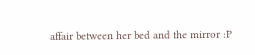affair between her bed and the mirror :P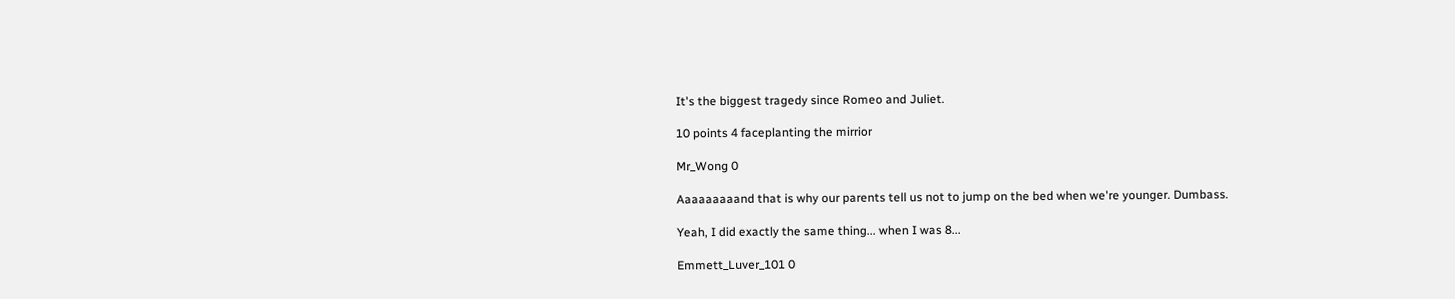It's the biggest tragedy since Romeo and Juliet.

10 points 4 faceplanting the mirrior

Mr_Wong 0

Aaaaaaaaand that is why our parents tell us not to jump on the bed when we're younger. Dumbass.

Yeah, I did exactly the same thing... when I was 8...

Emmett_Luver_101 0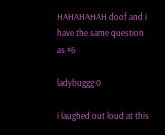HAHAHAHAH doof and i have the same question as #6

ladybuggg 0

i laughed out loud at this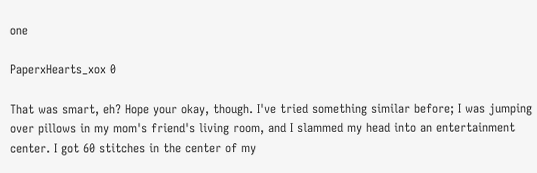one

PaperxHearts_xox 0

That was smart, eh? Hope your okay, though. I've tried something similar before; I was jumping over pillows in my mom's friend's living room, and I slammed my head into an entertainment center. I got 60 stitches in the center of my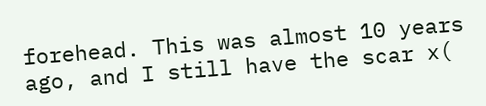forehead. This was almost 10 years ago, and I still have the scar x(